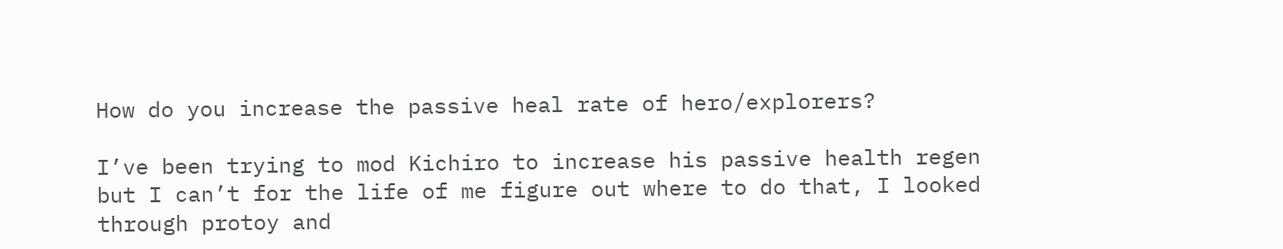How do you increase the passive heal rate of hero/explorers?

I’ve been trying to mod Kichiro to increase his passive health regen but I can’t for the life of me figure out where to do that, I looked through protoy and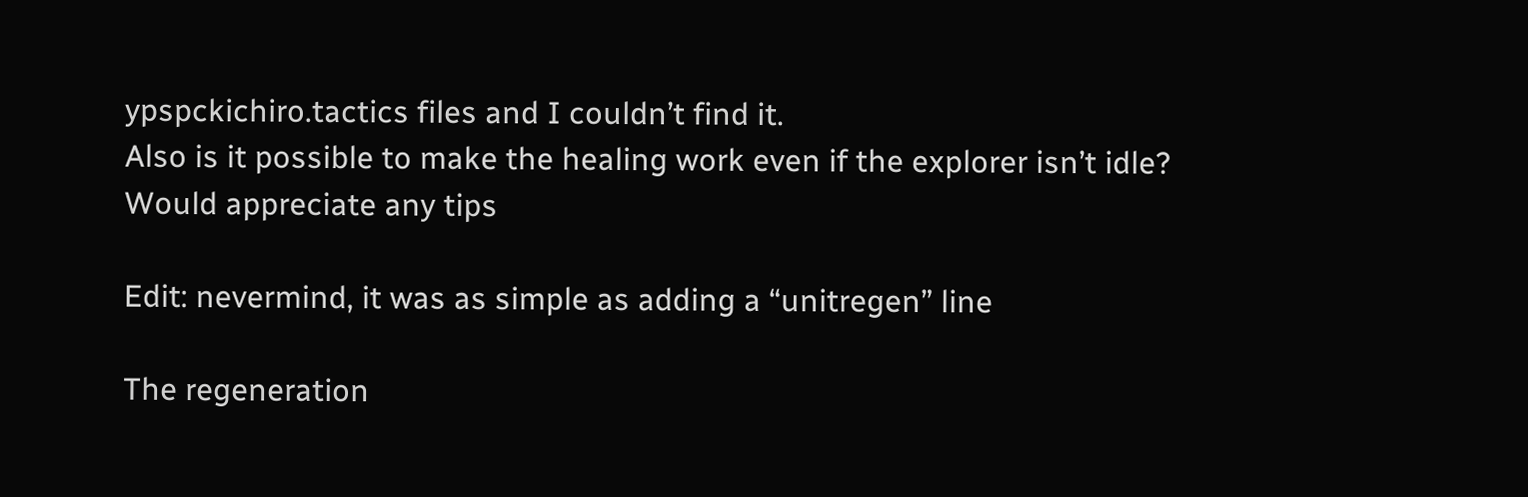ypspckichiro.tactics files and I couldn’t find it.
Also is it possible to make the healing work even if the explorer isn’t idle?
Would appreciate any tips

Edit: nevermind, it was as simple as adding a “unitregen” line

The regeneration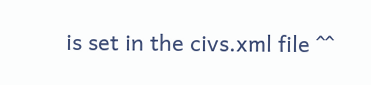is set in the civs.xml file ^^